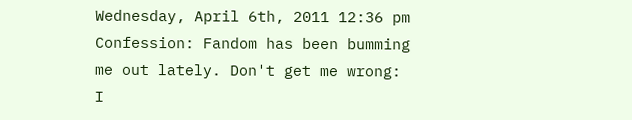Wednesday, April 6th, 2011 12:36 pm
Confession: Fandom has been bumming me out lately. Don't get me wrong: I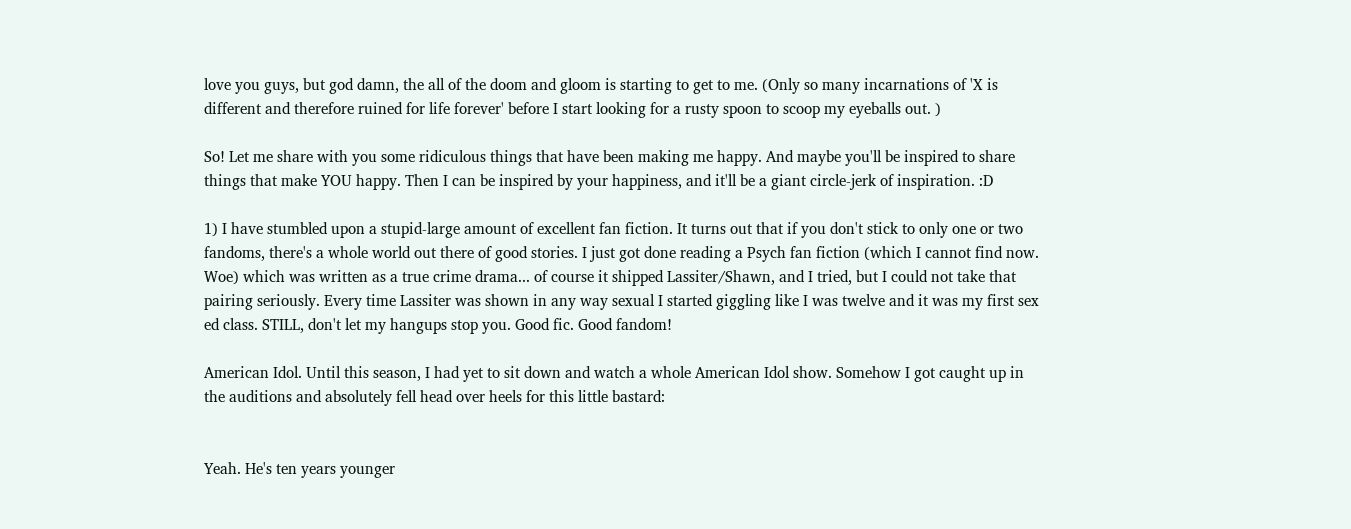love you guys, but god damn, the all of the doom and gloom is starting to get to me. (Only so many incarnations of 'X is different and therefore ruined for life forever' before I start looking for a rusty spoon to scoop my eyeballs out. )

So! Let me share with you some ridiculous things that have been making me happy. And maybe you'll be inspired to share things that make YOU happy. Then I can be inspired by your happiness, and it'll be a giant circle-jerk of inspiration. :D

1) I have stumbled upon a stupid-large amount of excellent fan fiction. It turns out that if you don't stick to only one or two fandoms, there's a whole world out there of good stories. I just got done reading a Psych fan fiction (which I cannot find now. Woe) which was written as a true crime drama... of course it shipped Lassiter/Shawn, and I tried, but I could not take that pairing seriously. Every time Lassiter was shown in any way sexual I started giggling like I was twelve and it was my first sex ed class. STILL, don't let my hangups stop you. Good fic. Good fandom!

American Idol. Until this season, I had yet to sit down and watch a whole American Idol show. Somehow I got caught up in the auditions and absolutely fell head over heels for this little bastard:


Yeah. He's ten years younger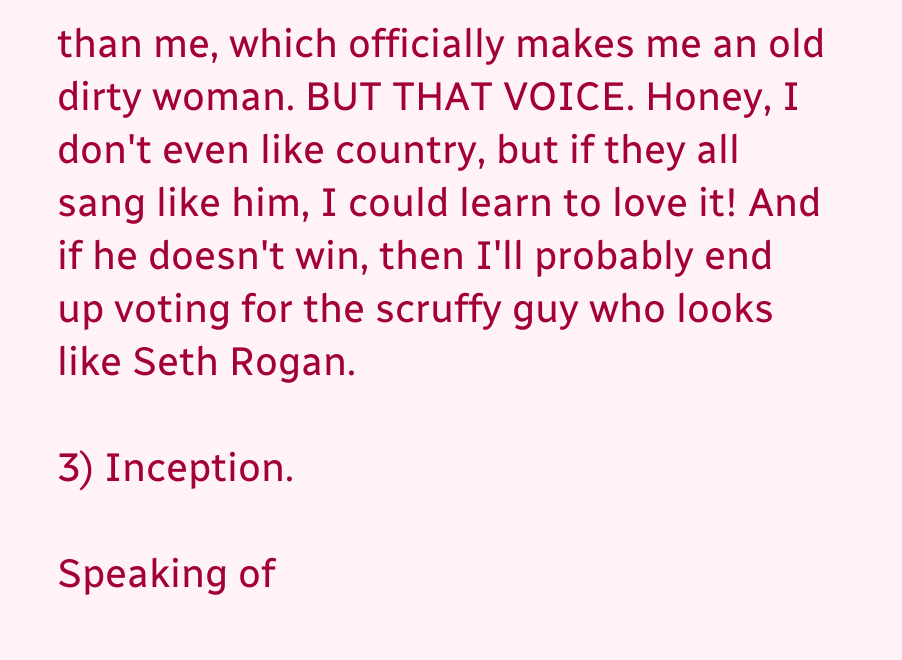than me, which officially makes me an old dirty woman. BUT THAT VOICE. Honey, I don't even like country, but if they all sang like him, I could learn to love it! And if he doesn't win, then I'll probably end up voting for the scruffy guy who looks like Seth Rogan.

3) Inception.

Speaking of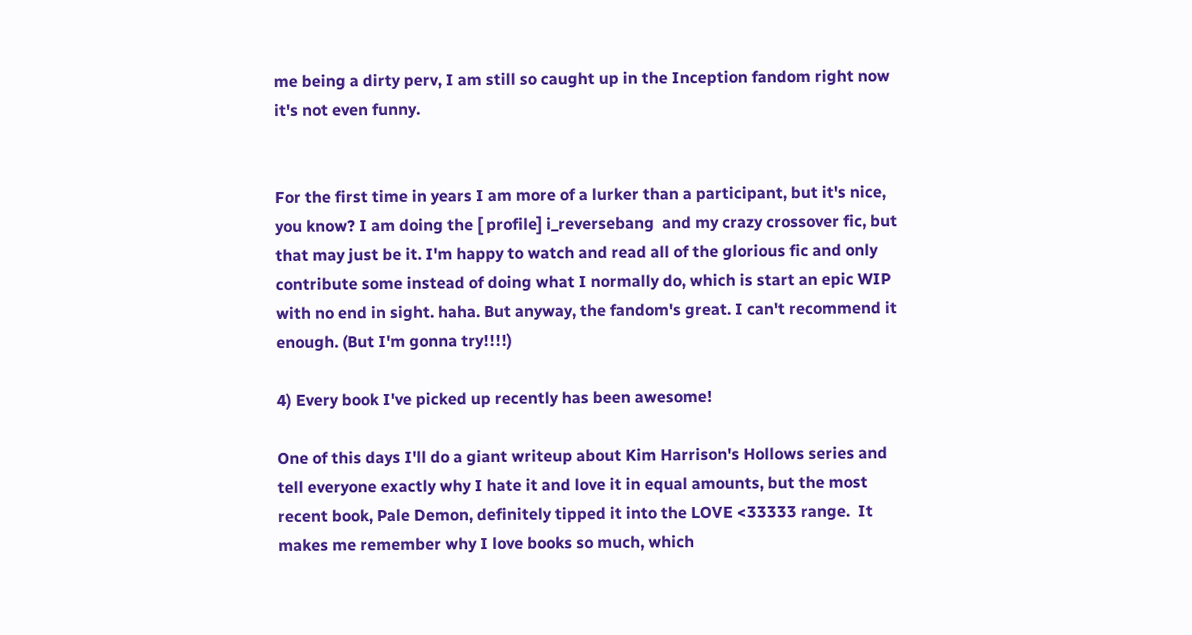me being a dirty perv, I am still so caught up in the Inception fandom right now it's not even funny.


For the first time in years I am more of a lurker than a participant, but it's nice, you know? I am doing the [ profile] i_reversebang  and my crazy crossover fic, but that may just be it. I'm happy to watch and read all of the glorious fic and only contribute some instead of doing what I normally do, which is start an epic WIP with no end in sight. haha. But anyway, the fandom's great. I can't recommend it enough. (But I'm gonna try!!!!)

4) Every book I've picked up recently has been awesome!

One of this days I'll do a giant writeup about Kim Harrison's Hollows series and tell everyone exactly why I hate it and love it in equal amounts, but the most recent book, Pale Demon, definitely tipped it into the LOVE <33333 range.  It makes me remember why I love books so much, which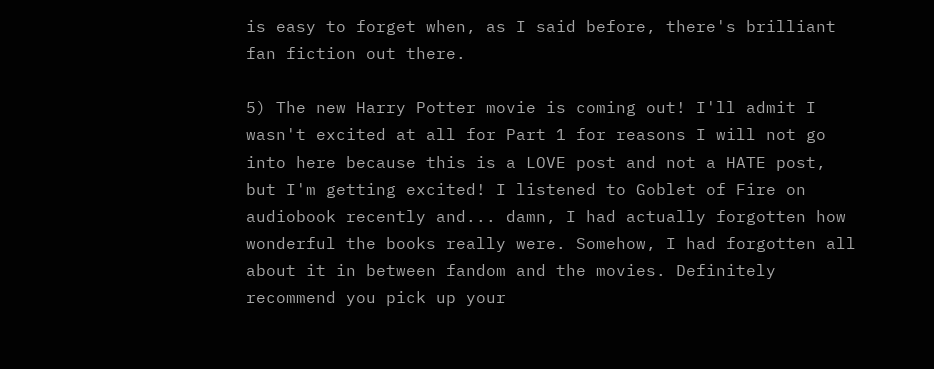is easy to forget when, as I said before, there's brilliant fan fiction out there.

5) The new Harry Potter movie is coming out! I'll admit I wasn't excited at all for Part 1 for reasons I will not go into here because this is a LOVE post and not a HATE post, but I'm getting excited! I listened to Goblet of Fire on audiobook recently and... damn, I had actually forgotten how wonderful the books really were. Somehow, I had forgotten all about it in between fandom and the movies. Definitely recommend you pick up your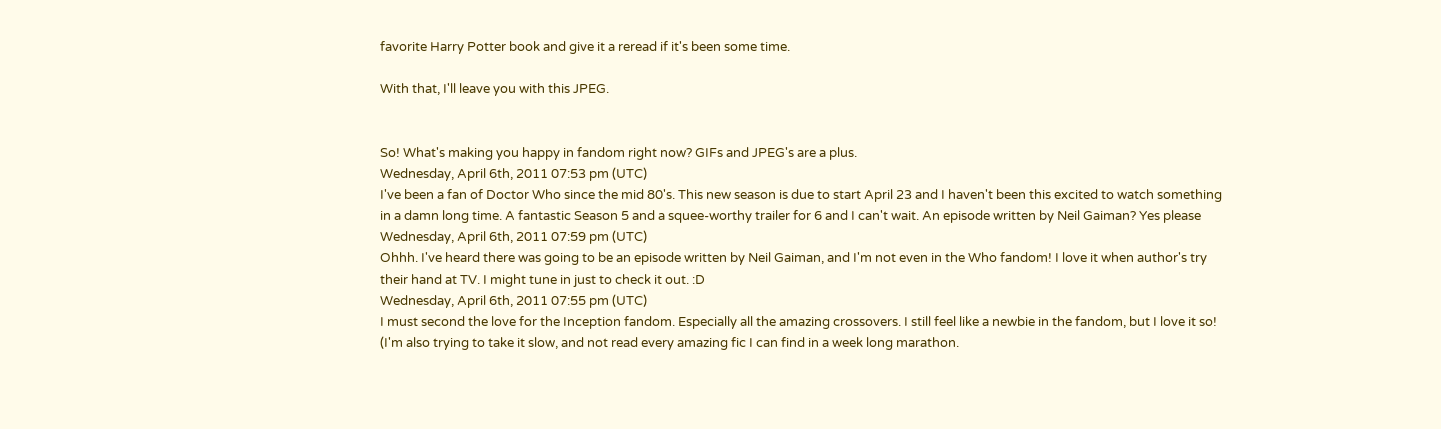favorite Harry Potter book and give it a reread if it's been some time.

With that, I'll leave you with this JPEG.


So! What's making you happy in fandom right now? GIFs and JPEG's are a plus.
Wednesday, April 6th, 2011 07:53 pm (UTC)
I've been a fan of Doctor Who since the mid 80's. This new season is due to start April 23 and I haven't been this excited to watch something in a damn long time. A fantastic Season 5 and a squee-worthy trailer for 6 and I can't wait. An episode written by Neil Gaiman? Yes please
Wednesday, April 6th, 2011 07:59 pm (UTC)
Ohhh. I've heard there was going to be an episode written by Neil Gaiman, and I'm not even in the Who fandom! I love it when author's try their hand at TV. I might tune in just to check it out. :D
Wednesday, April 6th, 2011 07:55 pm (UTC)
I must second the love for the Inception fandom. Especially all the amazing crossovers. I still feel like a newbie in the fandom, but I love it so! (I'm also trying to take it slow, and not read every amazing fic I can find in a week long marathon.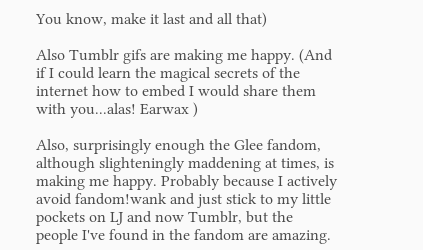You know, make it last and all that)

Also Tumblr gifs are making me happy. (And if I could learn the magical secrets of the internet how to embed I would share them with you...alas! Earwax )

Also, surprisingly enough the Glee fandom, although slighteningly maddening at times, is making me happy. Probably because I actively avoid fandom!wank and just stick to my little pockets on LJ and now Tumblr, but the people I've found in the fandom are amazing.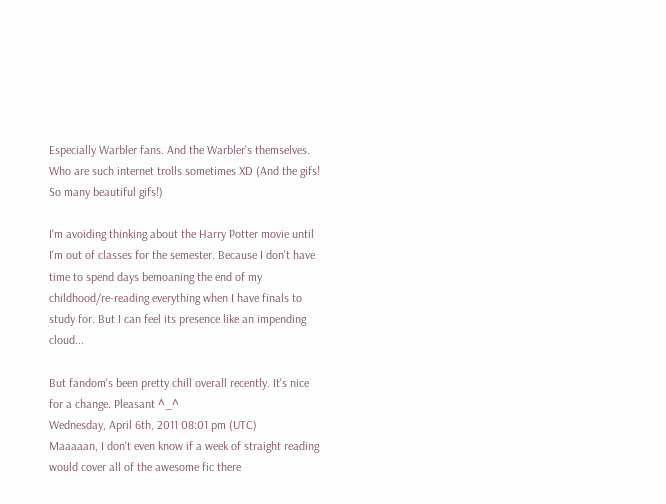Especially Warbler fans. And the Warbler's themselves. Who are such internet trolls sometimes XD (And the gifs! So many beautiful gifs!)

I'm avoiding thinking about the Harry Potter movie until I'm out of classes for the semester. Because I don't have time to spend days bemoaning the end of my childhood/re-reading everything when I have finals to study for. But I can feel its presence like an impending cloud...

But fandom's been pretty chill overall recently. It's nice for a change. Pleasant ^_^
Wednesday, April 6th, 2011 08:01 pm (UTC)
Maaaaan, I don't even know if a week of straight reading would cover all of the awesome fic there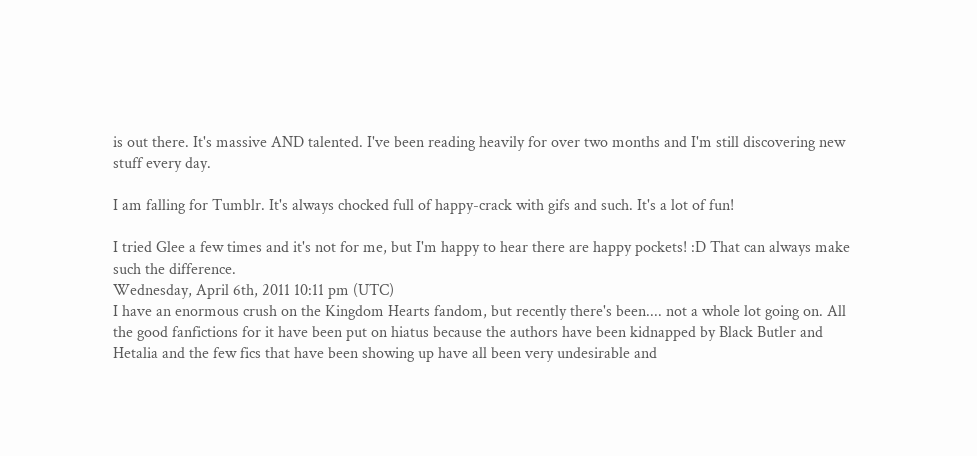is out there. It's massive AND talented. I've been reading heavily for over two months and I'm still discovering new stuff every day.

I am falling for Tumblr. It's always chocked full of happy-crack with gifs and such. It's a lot of fun!

I tried Glee a few times and it's not for me, but I'm happy to hear there are happy pockets! :D That can always make such the difference.
Wednesday, April 6th, 2011 10:11 pm (UTC)
I have an enormous crush on the Kingdom Hearts fandom, but recently there's been.... not a whole lot going on. All the good fanfictions for it have been put on hiatus because the authors have been kidnapped by Black Butler and Hetalia and the few fics that have been showing up have all been very undesirable and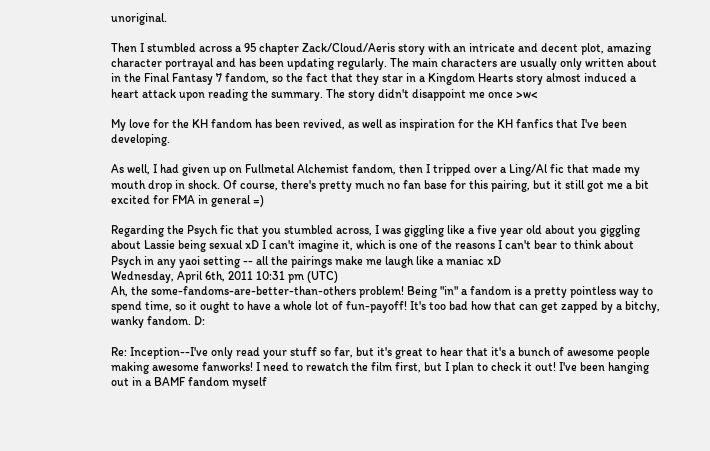unoriginal.

Then I stumbled across a 95 chapter Zack/Cloud/Aeris story with an intricate and decent plot, amazing character portrayal and has been updating regularly. The main characters are usually only written about in the Final Fantasy 7 fandom, so the fact that they star in a Kingdom Hearts story almost induced a heart attack upon reading the summary. The story didn't disappoint me once >w<

My love for the KH fandom has been revived, as well as inspiration for the KH fanfics that I've been developing.

As well, I had given up on Fullmetal Alchemist fandom, then I tripped over a Ling/Al fic that made my mouth drop in shock. Of course, there's pretty much no fan base for this pairing, but it still got me a bit excited for FMA in general =)

Regarding the Psych fic that you stumbled across, I was giggling like a five year old about you giggling about Lassie being sexual xD I can't imagine it, which is one of the reasons I can't bear to think about Psych in any yaoi setting -- all the pairings make me laugh like a maniac xD
Wednesday, April 6th, 2011 10:31 pm (UTC)
Ah, the some-fandoms-are-better-than-others problem! Being "in" a fandom is a pretty pointless way to spend time, so it ought to have a whole lot of fun-payoff! It's too bad how that can get zapped by a bitchy, wanky fandom. D:

Re: Inception--I've only read your stuff so far, but it's great to hear that it's a bunch of awesome people making awesome fanworks! I need to rewatch the film first, but I plan to check it out! I've been hanging out in a BAMF fandom myself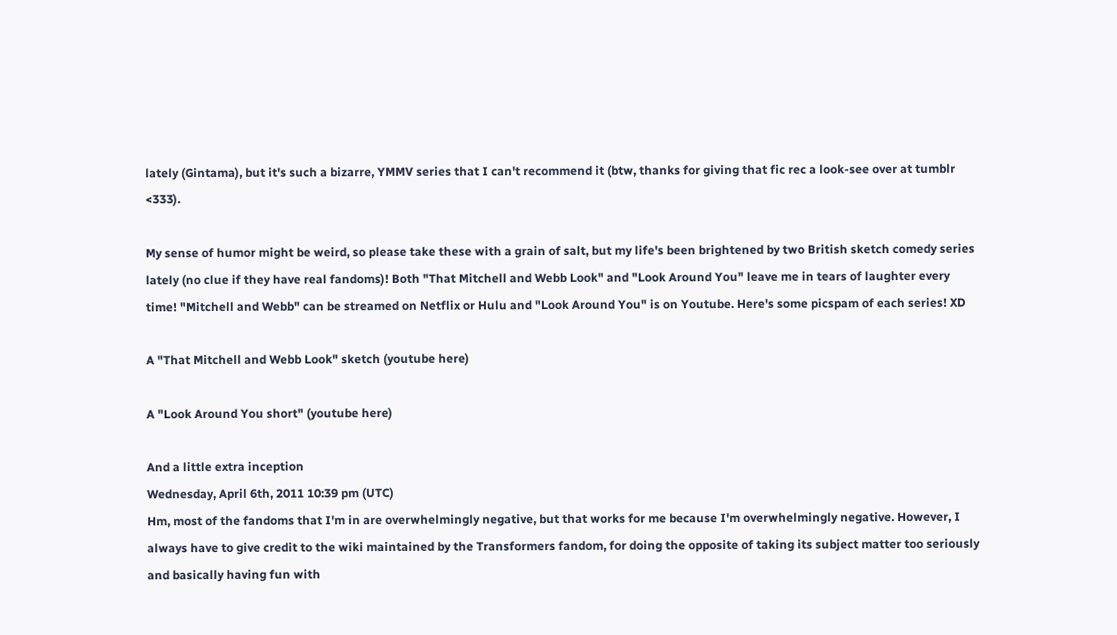lately (Gintama), but it's such a bizarre, YMMV series that I can't recommend it (btw, thanks for giving that fic rec a look-see over at tumblr <333).

My sense of humor might be weird, so please take these with a grain of salt, but my life's been brightened by two British sketch comedy series lately (no clue if they have real fandoms)! Both "That Mitchell and Webb Look" and "Look Around You" leave me in tears of laughter every time! "Mitchell and Webb" can be streamed on Netflix or Hulu and "Look Around You" is on Youtube. Here's some picspam of each series! XD

A "That Mitchell and Webb Look" sketch (youtube here)

A "Look Around You short" (youtube here)

And a little extra inception
Wednesday, April 6th, 2011 10:39 pm (UTC)
Hm, most of the fandoms that I'm in are overwhelmingly negative, but that works for me because I'm overwhelmingly negative. However, I always have to give credit to the wiki maintained by the Transformers fandom, for doing the opposite of taking its subject matter too seriously and basically having fun with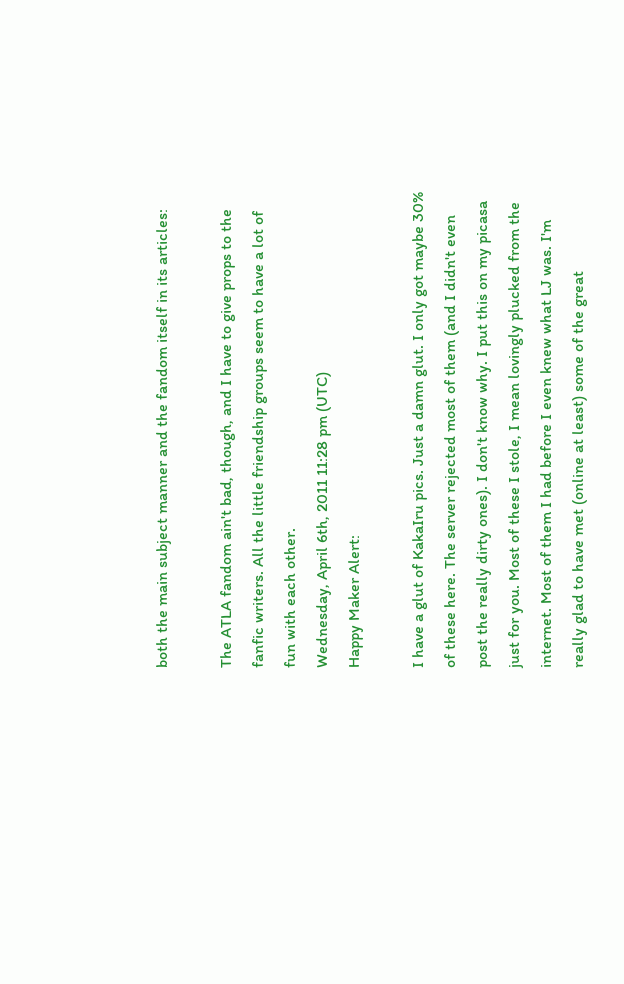both the main subject manner and the fandom itself in its articles:

The ATLA fandom ain't bad, though, and I have to give props to the fanfic writers. All the little friendship groups seem to have a lot of fun with each other.
Wednesday, April 6th, 2011 11:28 pm (UTC)
Happy Maker Alert:

I have a glut of KakaIru pics. Just a damn glut. I only got maybe 30% of these here. The server rejected most of them (and I didn't even post the really dirty ones). I don't know why. I put this on my picasa just for you. Most of these I stole, I mean lovingly plucked from the internet. Most of them I had before I even knew what LJ was. I'm really glad to have met (online at least) some of the great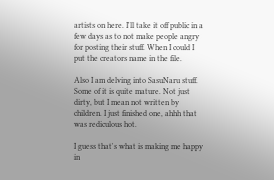artists on here. I'll take it off public in a few days as to not make people angry for posting their stuff. When I could I put the creators name in the file.

Also I am delving into SasuNaru stuff. Some of it is quite mature. Not just dirty, but I mean not written by children. I just finished one, ahhh that was rediculous hot.

I guess that's what is making me happy in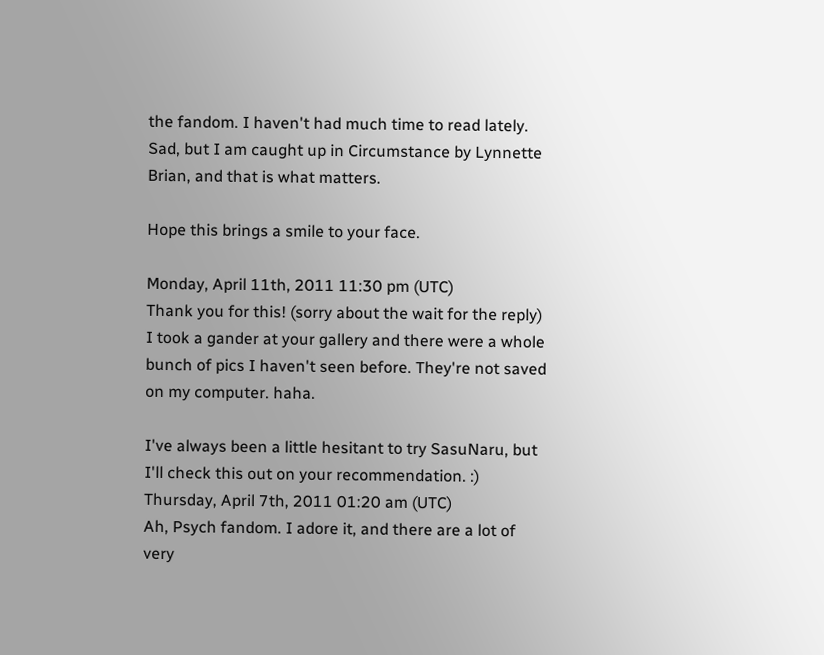the fandom. I haven't had much time to read lately. Sad, but I am caught up in Circumstance by Lynnette Brian, and that is what matters.

Hope this brings a smile to your face.

Monday, April 11th, 2011 11:30 pm (UTC)
Thank you for this! (sorry about the wait for the reply) I took a gander at your gallery and there were a whole bunch of pics I haven't seen before. They're not saved on my computer. haha.

I've always been a little hesitant to try SasuNaru, but I'll check this out on your recommendation. :)
Thursday, April 7th, 2011 01:20 am (UTC)
Ah, Psych fandom. I adore it, and there are a lot of very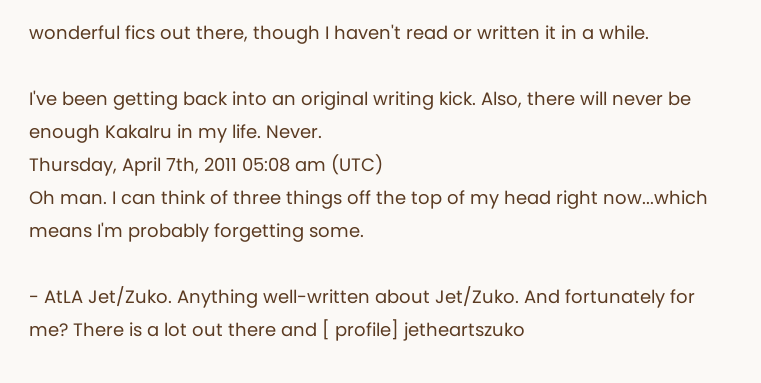wonderful fics out there, though I haven't read or written it in a while.

I've been getting back into an original writing kick. Also, there will never be enough KakaIru in my life. Never.
Thursday, April 7th, 2011 05:08 am (UTC)
Oh man. I can think of three things off the top of my head right now...which means I'm probably forgetting some.

- AtLA Jet/Zuko. Anything well-written about Jet/Zuko. And fortunately for me? There is a lot out there and [ profile] jetheartszuko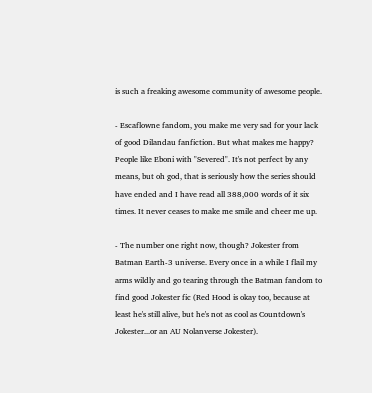is such a freaking awesome community of awesome people.

- Escaflowne fandom, you make me very sad for your lack of good Dilandau fanfiction. But what makes me happy? People like Eboni with "Severed". It's not perfect by any means, but oh god, that is seriously how the series should have ended and I have read all 388,000 words of it six times. It never ceases to make me smile and cheer me up.

- The number one right now, though? Jokester from Batman Earth-3 universe. Every once in a while I flail my arms wildly and go tearing through the Batman fandom to find good Jokester fic (Red Hood is okay too, because at least he's still alive, but he's not as cool as Countdown's Jokester...or an AU Nolanverse Jokester).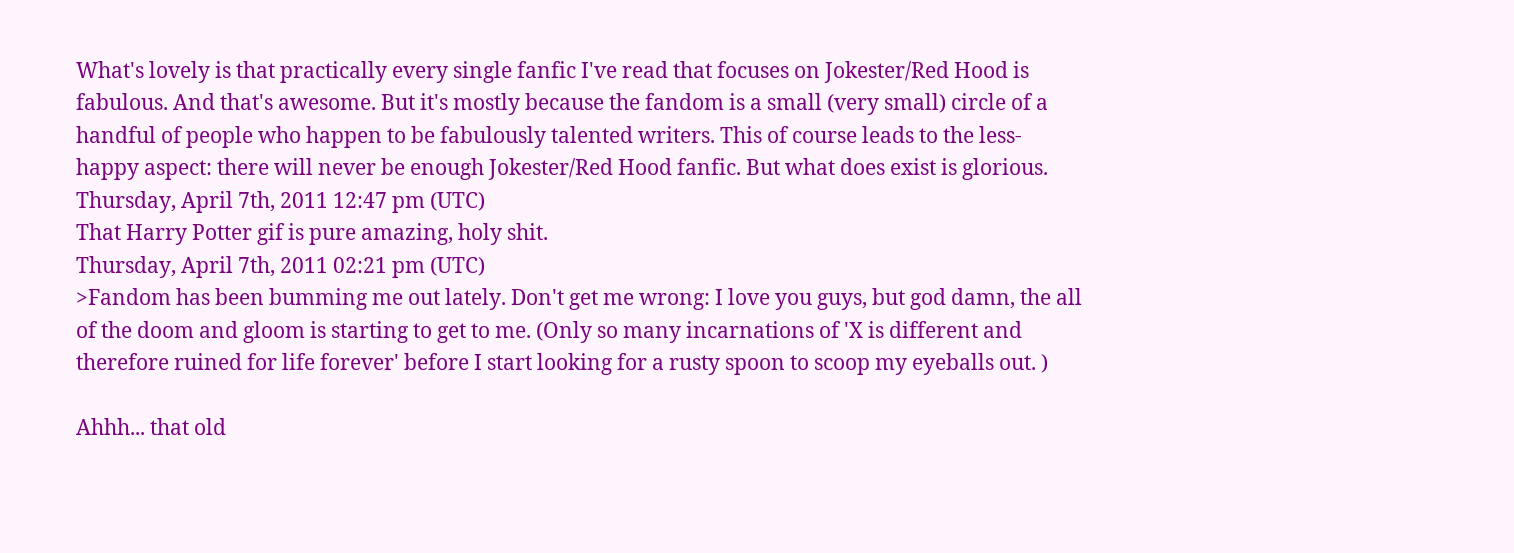What's lovely is that practically every single fanfic I've read that focuses on Jokester/Red Hood is fabulous. And that's awesome. But it's mostly because the fandom is a small (very small) circle of a handful of people who happen to be fabulously talented writers. This of course leads to the less-happy aspect: there will never be enough Jokester/Red Hood fanfic. But what does exist is glorious.
Thursday, April 7th, 2011 12:47 pm (UTC)
That Harry Potter gif is pure amazing, holy shit.
Thursday, April 7th, 2011 02:21 pm (UTC)
>Fandom has been bumming me out lately. Don't get me wrong: I love you guys, but god damn, the all of the doom and gloom is starting to get to me. (Only so many incarnations of 'X is different and therefore ruined for life forever' before I start looking for a rusty spoon to scoop my eyeballs out. )

Ahhh... that old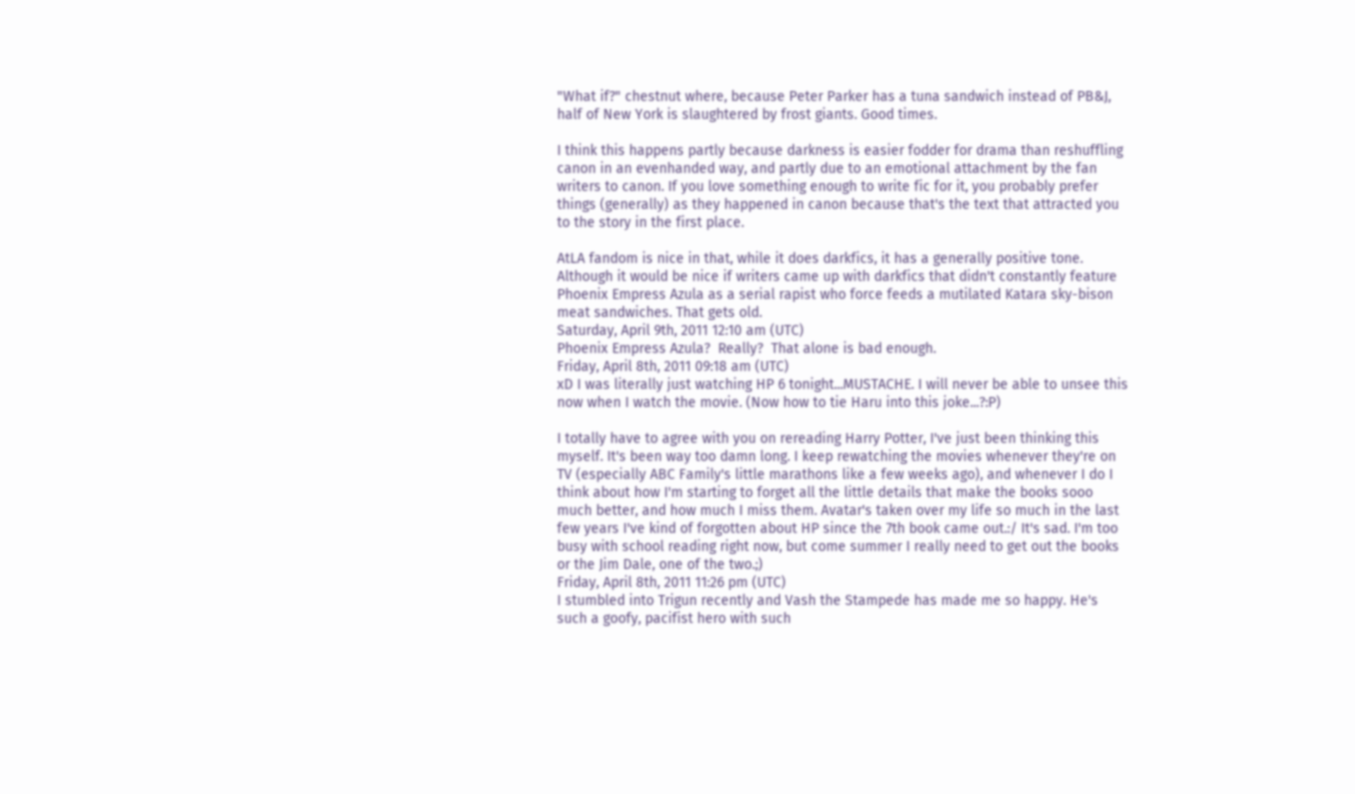"What if?" chestnut where, because Peter Parker has a tuna sandwich instead of PB&J, half of New York is slaughtered by frost giants. Good times.

I think this happens partly because darkness is easier fodder for drama than reshuffling canon in an evenhanded way, and partly due to an emotional attachment by the fan writers to canon. If you love something enough to write fic for it, you probably prefer things (generally) as they happened in canon because that's the text that attracted you to the story in the first place.

AtLA fandom is nice in that, while it does darkfics, it has a generally positive tone. Although it would be nice if writers came up with darkfics that didn't constantly feature Phoenix Empress Azula as a serial rapist who force feeds a mutilated Katara sky-bison meat sandwiches. That gets old.
Saturday, April 9th, 2011 12:10 am (UTC)
Phoenix Empress Azula?  Really?  That alone is bad enough.
Friday, April 8th, 2011 09:18 am (UTC)
xD I was literally just watching HP 6 tonight...MUSTACHE. I will never be able to unsee this now when I watch the movie. (Now how to tie Haru into this joke...?:P)

I totally have to agree with you on rereading Harry Potter, I've just been thinking this myself. It's been way too damn long. I keep rewatching the movies whenever they're on TV (especially ABC Family's little marathons like a few weeks ago), and whenever I do I think about how I'm starting to forget all the little details that make the books sooo much better, and how much I miss them. Avatar's taken over my life so much in the last few years I've kind of forgotten about HP since the 7th book came out.:/ It's sad. I'm too busy with school reading right now, but come summer I really need to get out the books or the Jim Dale, one of the two.;)
Friday, April 8th, 2011 11:26 pm (UTC)
I stumbled into Trigun recently and Vash the Stampede has made me so happy. He's such a goofy, pacifist hero with such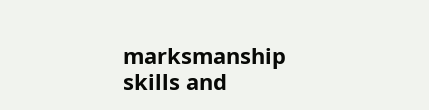marksmanship skills and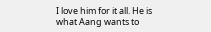I love him for it all. He is what Aang wants to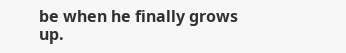be when he finally grows up.